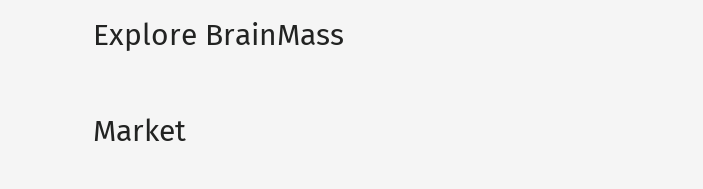Explore BrainMass

Market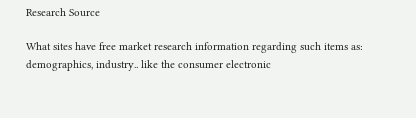Research Source

What sites have free market research information regarding such items as: demographics, industry.. like the consumer electronic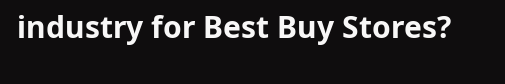industry for Best Buy Stores?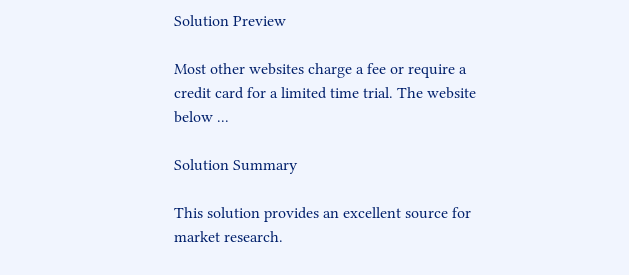Solution Preview

Most other websites charge a fee or require a credit card for a limited time trial. The website below ...

Solution Summary

This solution provides an excellent source for market research.